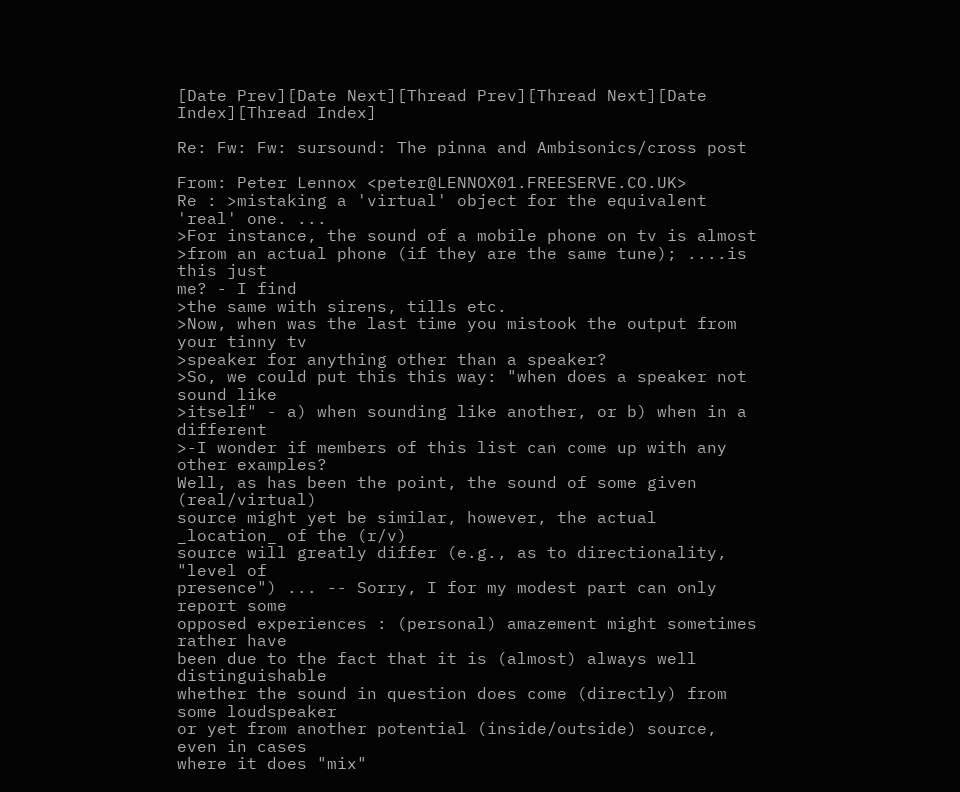[Date Prev][Date Next][Thread Prev][Thread Next][Date Index][Thread Index]

Re: Fw: Fw: sursound: The pinna and Ambisonics/cross post

From: Peter Lennox <peter@LENNOX01.FREESERVE.CO.UK>
Re : >mistaking a 'virtual' object for the equivalent 'real' one. ...
>For instance, the sound of a mobile phone on tv is almost
>from an actual phone (if they are the same tune); ....is this just
me? - I find
>the same with sirens, tills etc.
>Now, when was the last time you mistook the output from your tinny tv
>speaker for anything other than a speaker?
>So, we could put this this way: "when does a speaker not sound like
>itself" - a) when sounding like another, or b) when in a different
>-I wonder if members of this list can come up with any other examples?
Well, as has been the point, the sound of some given (real/virtual)
source might yet be similar, however, the actual _location_ of the (r/v)
source will greatly differ (e.g., as to directionality, "level of
presence") ... -- Sorry, I for my modest part can only report some
opposed experiences : (personal) amazement might sometimes rather have
been due to the fact that it is (almost) always well distinguishable
whether the sound in question does come (directly) from some loudspeaker
or yet from another potential (inside/outside) source, even in cases
where it does "mix"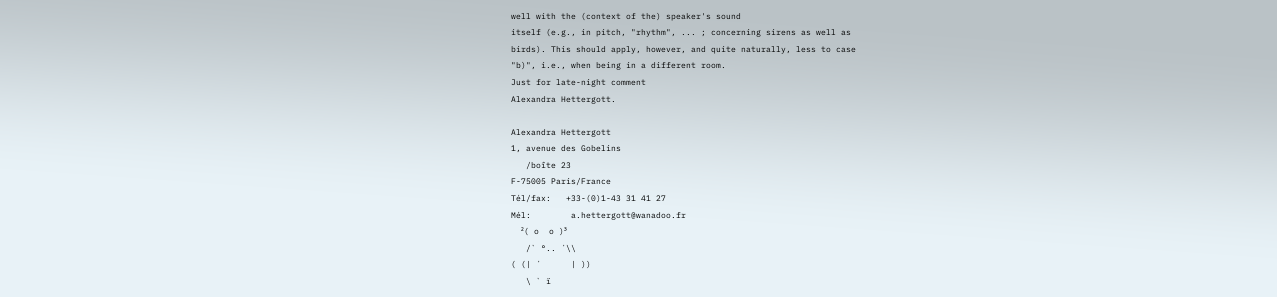well with the (context of the) speaker's sound
itself (e.g., in pitch, "rhythm", ... ; concerning sirens as well as
birds). This should apply, however, and quite naturally, less to case
"b)", i.e., when being in a different room.
Just for late-night comment
Alexandra Hettergott.

Alexandra Hettergott
1, avenue des Gobelins
   /boîte 23
F-75005 Paris/France
Tél/fax:   +33-(0)1-43 31 41 27
Mél:        a.hettergott@wanadoo.fr
  ²( o  o )³
   /` °.. ´\\
( (| ´      | ))
   \ ` ï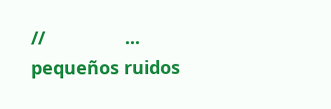//                ... pequeños ruidos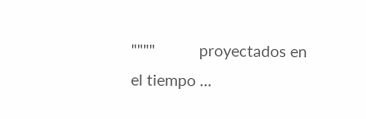""""           proyectados en el tiempo ...